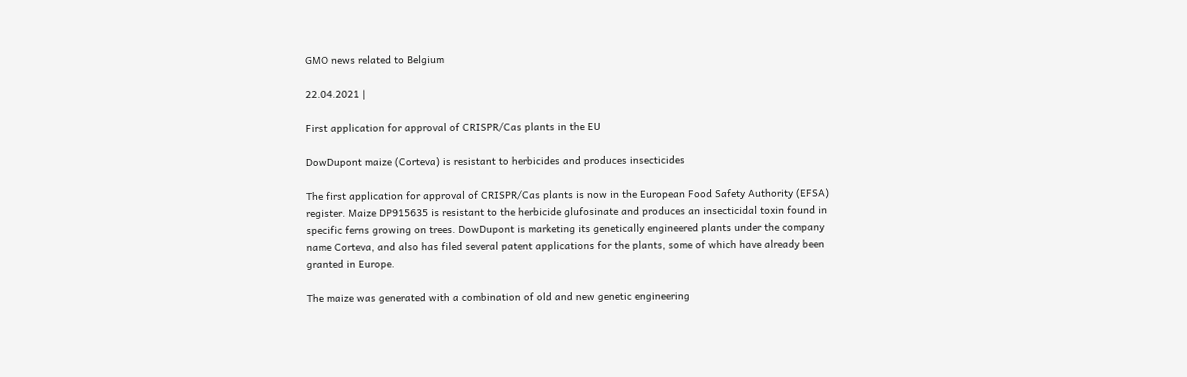GMO news related to Belgium

22.04.2021 |

First application for approval of CRISPR/Cas plants in the EU

DowDupont maize (Corteva) is resistant to herbicides and produces insecticides

The first application for approval of CRISPR/Cas plants is now in the European Food Safety Authority (EFSA) register. Maize DP915635 is resistant to the herbicide glufosinate and produces an insecticidal toxin found in specific ferns growing on trees. DowDupont is marketing its genetically engineered plants under the company name Corteva, and also has filed several patent applications for the plants, some of which have already been granted in Europe.

The maize was generated with a combination of old and new genetic engineering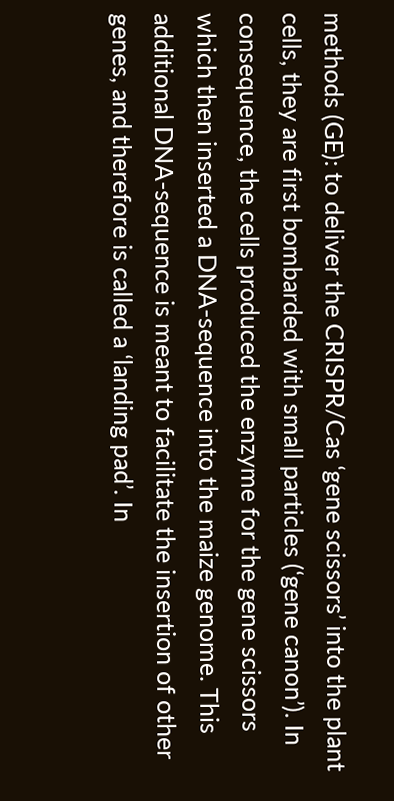methods (GE): to deliver the CRISPR/Cas ‘gene scissors’ into the plant cells, they are first bombarded with small particles (‘gene canon’). In consequence, the cells produced the enzyme for the gene scissors which then inserted a DNA-sequence into the maize genome. This additional DNA-sequence is meant to facilitate the insertion of other genes, and therefore is called a ‘landing pad’. In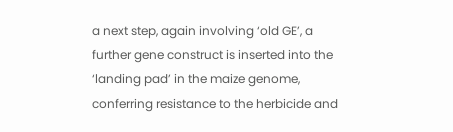a next step, again involving ‘old GE’, a further gene construct is inserted into the ‘landing pad’ in the maize genome, conferring resistance to the herbicide and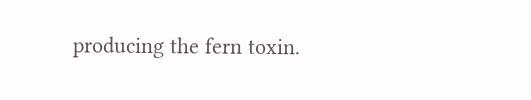producing the fern toxin.